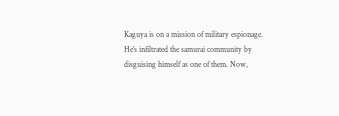Kaguya is on a mission of military espionage. He’s infiltrated the samurai community by disguising himself as one of them. Now,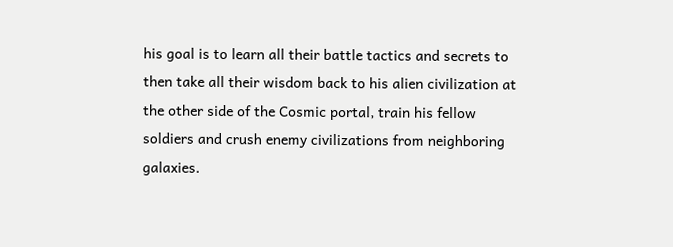his goal is to learn all their battle tactics and secrets to then take all their wisdom back to his alien civilization at the other side of the Cosmic portal, train his fellow soldiers and crush enemy civilizations from neighboring galaxies.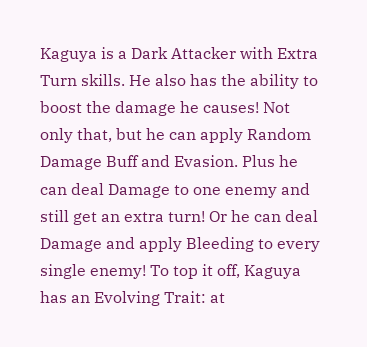Kaguya is a Dark Attacker with Extra Turn skills. He also has the ability to boost the damage he causes! Not only that, but he can apply Random Damage Buff and Evasion. Plus he can deal Damage to one enemy and still get an extra turn! Or he can deal Damage and apply Bleeding to every single enemy! To top it off, Kaguya has an Evolving Trait: at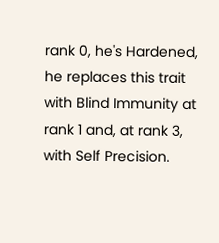rank 0, he's Hardened, he replaces this trait with Blind Immunity at rank 1 and, at rank 3, with Self Precision.